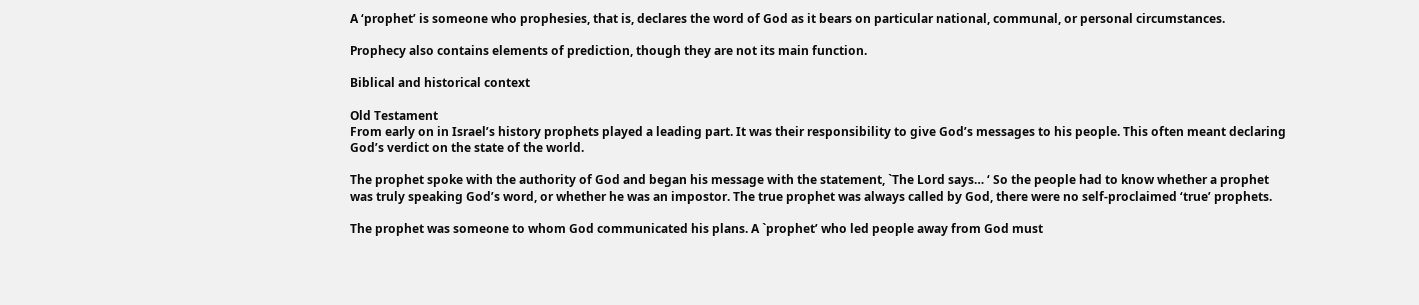A ‘prophet’ is someone who prophesies, that is, declares the word of God as it bears on particular national, communal, or personal circumstances.

Prophecy also contains elements of prediction, though they are not its main function.

Biblical and historical context

Old Testament
From early on in Israel’s history prophets played a leading part. It was their responsibility to give God’s messages to his people. This often meant declaring God’s verdict on the state of the world.

The prophet spoke with the authority of God and began his message with the statement, `The Lord says… ‘ So the people had to know whether a prophet was truly speaking God’s word, or whether he was an impostor. The true prophet was always called by God, there were no self-proclaimed ‘true’ prophets.

The prophet was someone to whom God communicated his plans. A `prophet’ who led people away from God must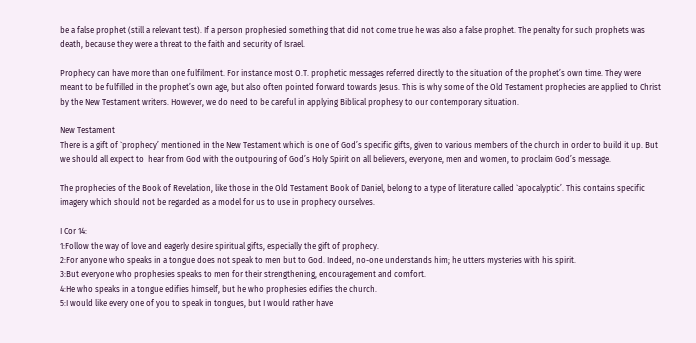be a false prophet (still a relevant test). If a person prophesied something that did not come true he was also a false prophet. The penalty for such prophets was death, because they were a threat to the faith and security of Israel.

Prophecy can have more than one fulfilment. For instance most O.T. prophetic messages referred directly to the situation of the prophet’s own time. They were meant to be fulfilled in the prophet’s own age, but also often pointed forward towards Jesus. This is why some of the Old Testament prophecies are applied to Christ by the New Testament writers. However, we do need to be careful in applying Biblical prophesy to our contemporary situation.

New Testament
There is a gift of `prophecy’ mentioned in the New Testament which is one of God’s specific gifts, given to various members of the church in order to build it up. But we should all expect to  hear from God with the outpouring of God’s Holy Spirit on all believers, everyone, men and women, to proclaim God’s message.

The prophecies of the Book of Revelation, like those in the Old Testament Book of Daniel, belong to a type of literature called `apocalyptic’. This contains specific imagery which should not be regarded as a model for us to use in prophecy ourselves.

I Cor 14:
1:Follow the way of love and eagerly desire spiritual gifts, especially the gift of prophecy.
2:For anyone who speaks in a tongue does not speak to men but to God. Indeed, no-one understands him; he utters mysteries with his spirit.
3:But everyone who prophesies speaks to men for their strengthening, encouragement and comfort.
4:He who speaks in a tongue edifies himself, but he who prophesies edifies the church.
5:I would like every one of you to speak in tongues, but I would rather have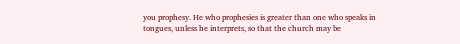you prophesy. He who prophesies is greater than one who speaks in tongues, unless he interprets, so that the church may be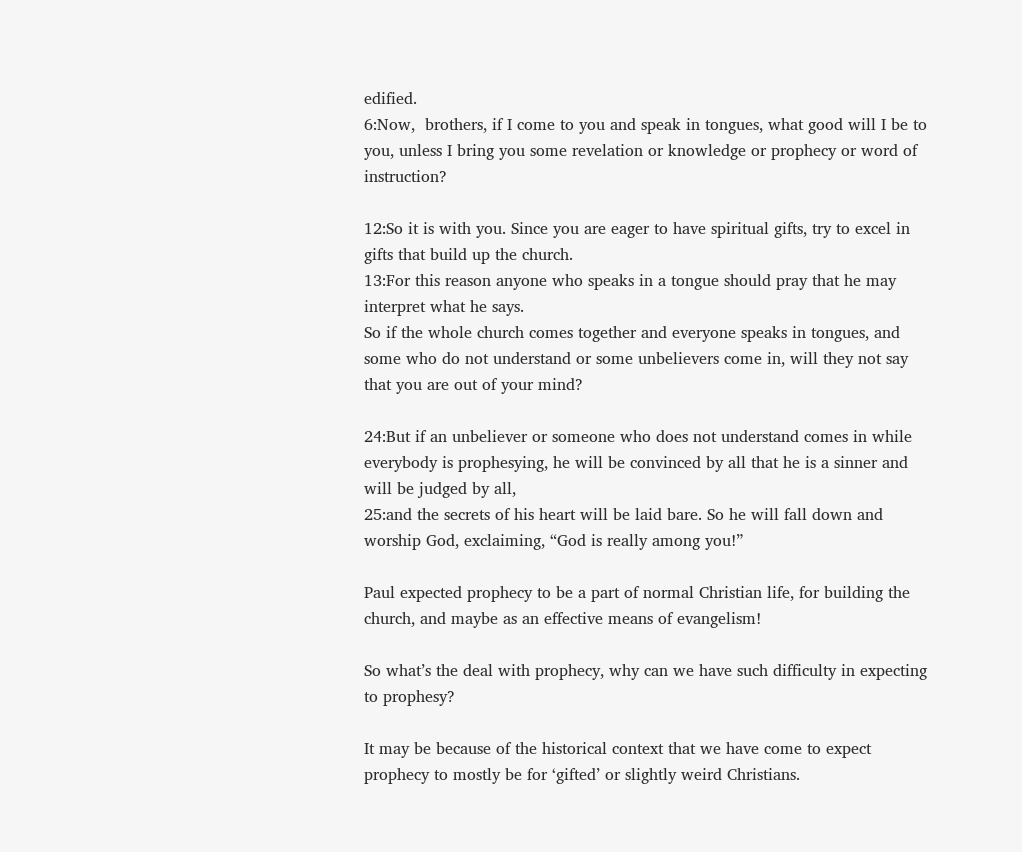edified.
6:Now,  brothers, if I come to you and speak in tongues, what good will I be to you, unless I bring you some revelation or knowledge or prophecy or word of instruction?

12:So it is with you. Since you are eager to have spiritual gifts, try to excel in gifts that build up the church.
13:For this reason anyone who speaks in a tongue should pray that he may interpret what he says.
So if the whole church comes together and everyone speaks in tongues, and some who do not understand or some unbelievers come in, will they not say that you are out of your mind?

24:But if an unbeliever or someone who does not understand comes in while everybody is prophesying, he will be convinced by all that he is a sinner and will be judged by all,
25:and the secrets of his heart will be laid bare. So he will fall down and worship God, exclaiming, “God is really among you!”

Paul expected prophecy to be a part of normal Christian life, for building the church, and maybe as an effective means of evangelism!

So what’s the deal with prophecy, why can we have such difficulty in expecting to prophesy?

It may be because of the historical context that we have come to expect prophecy to mostly be for ‘gifted’ or slightly weird Christians.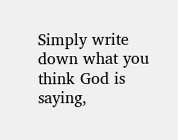Simply write down what you think God is saying,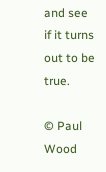and see if it turns out to be true.

© Paul Wood